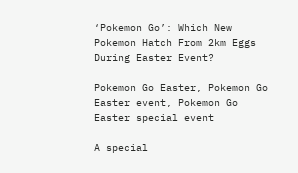‘Pokemon Go’: Which New Pokemon Hatch From 2km Eggs During Easter Event?

Pokemon Go Easter, Pokemon Go Easter event, Pokemon Go Easter special event

A special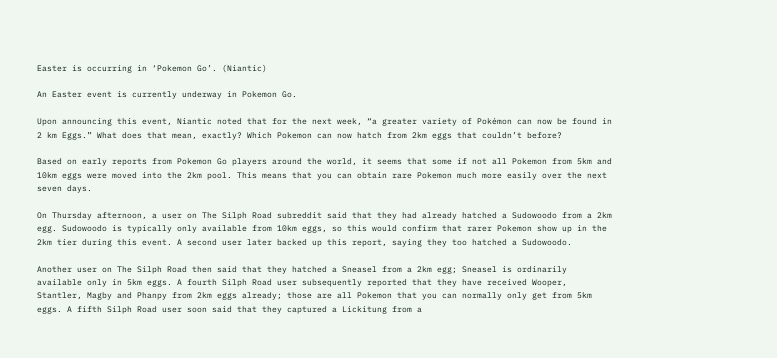Easter is occurring in ‘Pokemon Go’. (Niantic)

An Easter event is currently underway in Pokemon Go.

Upon announcing this event, Niantic noted that for the next week, “a greater variety of Pokémon can now be found in 2 km Eggs.” What does that mean, exactly? Which Pokemon can now hatch from 2km eggs that couldn’t before?

Based on early reports from Pokemon Go players around the world, it seems that some if not all Pokemon from 5km and 10km eggs were moved into the 2km pool. This means that you can obtain rare Pokemon much more easily over the next seven days.

On Thursday afternoon, a user on The Silph Road subreddit said that they had already hatched a Sudowoodo from a 2km egg. Sudowoodo is typically only available from 10km eggs, so this would confirm that rarer Pokemon show up in the 2km tier during this event. A second user later backed up this report, saying they too hatched a Sudowoodo.

Another user on The Silph Road then said that they hatched a Sneasel from a 2km egg; Sneasel is ordinarily available only in 5km eggs. A fourth Silph Road user subsequently reported that they have received Wooper, Stantler, Magby and Phanpy from 2km eggs already; those are all Pokemon that you can normally only get from 5km eggs. A fifth Silph Road user soon said that they captured a Lickitung from a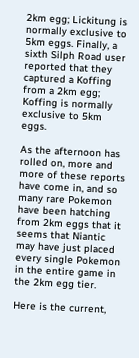2km egg; Lickitung is normally exclusive to 5km eggs. Finally, a sixth Silph Road user reported that they captured a Koffing from a 2km egg; Koffing is normally exclusive to 5km eggs.

As the afternoon has rolled on, more and more of these reports have come in, and so many rare Pokemon have been hatching from 2km eggs that it seems that Niantic may have just placed every single Pokemon in the entire game in the 2km egg tier.

Here is the current,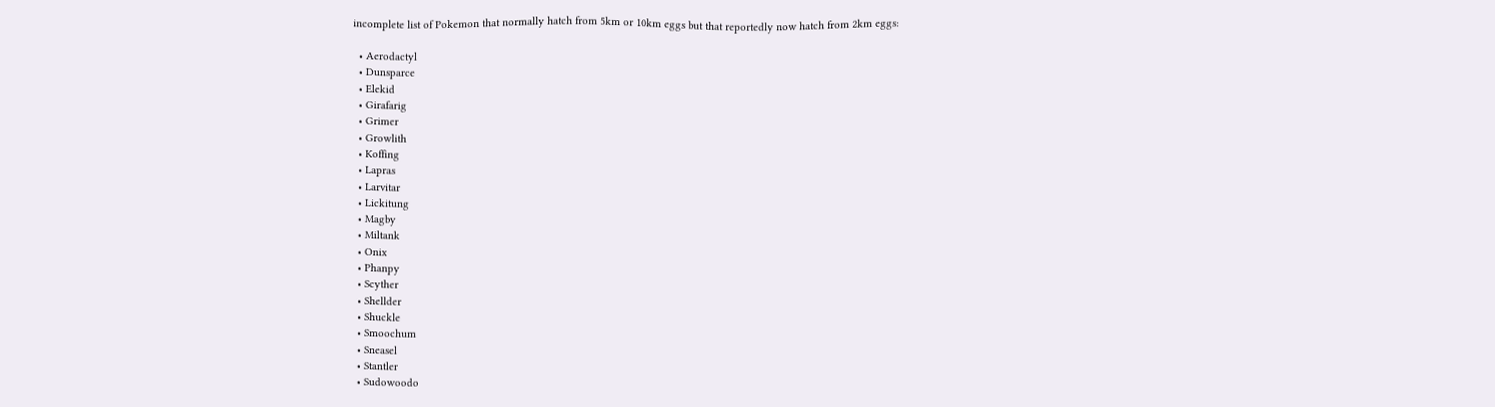incomplete list of Pokemon that normally hatch from 5km or 10km eggs but that reportedly now hatch from 2km eggs:

  • Aerodactyl
  • Dunsparce
  • Elekid
  • Girafarig
  • Grimer
  • Growlith
  • Koffing
  • Lapras
  • Larvitar
  • Lickitung
  • Magby
  • Miltank
  • Onix
  • Phanpy
  • Scyther
  • Shellder
  • Shuckle
  • Smoochum
  • Sneasel
  • Stantler
  • Sudowoodo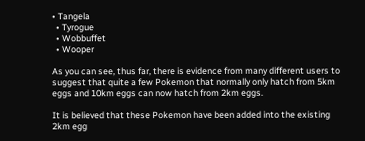• Tangela
  • Tyrogue
  • Wobbuffet
  • Wooper

As you can see, thus far, there is evidence from many different users to suggest that quite a few Pokemon that normally only hatch from 5km eggs and 10km eggs can now hatch from 2km eggs.

It is believed that these Pokemon have been added into the existing 2km egg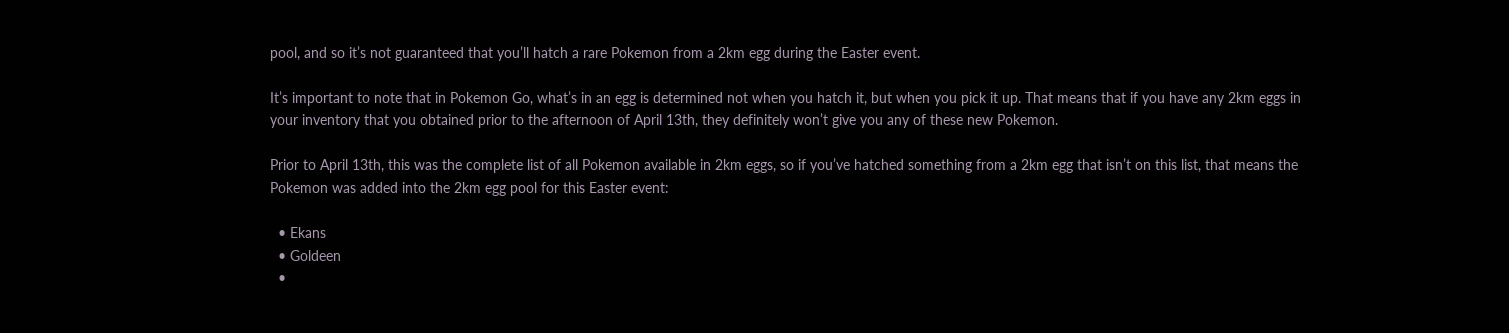pool, and so it’s not guaranteed that you’ll hatch a rare Pokemon from a 2km egg during the Easter event.

It’s important to note that in Pokemon Go, what’s in an egg is determined not when you hatch it, but when you pick it up. That means that if you have any 2km eggs in your inventory that you obtained prior to the afternoon of April 13th, they definitely won’t give you any of these new Pokemon.

Prior to April 13th, this was the complete list of all Pokemon available in 2km eggs, so if you’ve hatched something from a 2km egg that isn’t on this list, that means the Pokemon was added into the 2km egg pool for this Easter event:

  • Ekans
  • Goldeen
  •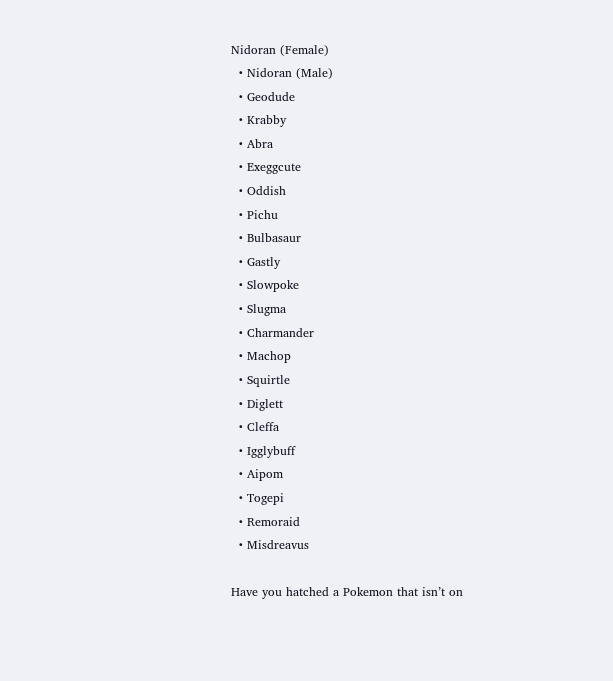Nidoran (Female)
  • Nidoran (Male)
  • Geodude
  • Krabby
  • Abra
  • Exeggcute
  • Oddish
  • Pichu
  • Bulbasaur
  • Gastly
  • Slowpoke
  • Slugma
  • Charmander
  • Machop
  • Squirtle
  • Diglett
  • Cleffa
  • Igglybuff
  • Aipom
  • Togepi
  • Remoraid
  • Misdreavus

Have you hatched a Pokemon that isn’t on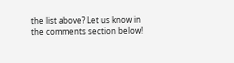the list above? Let us know in the comments section below!